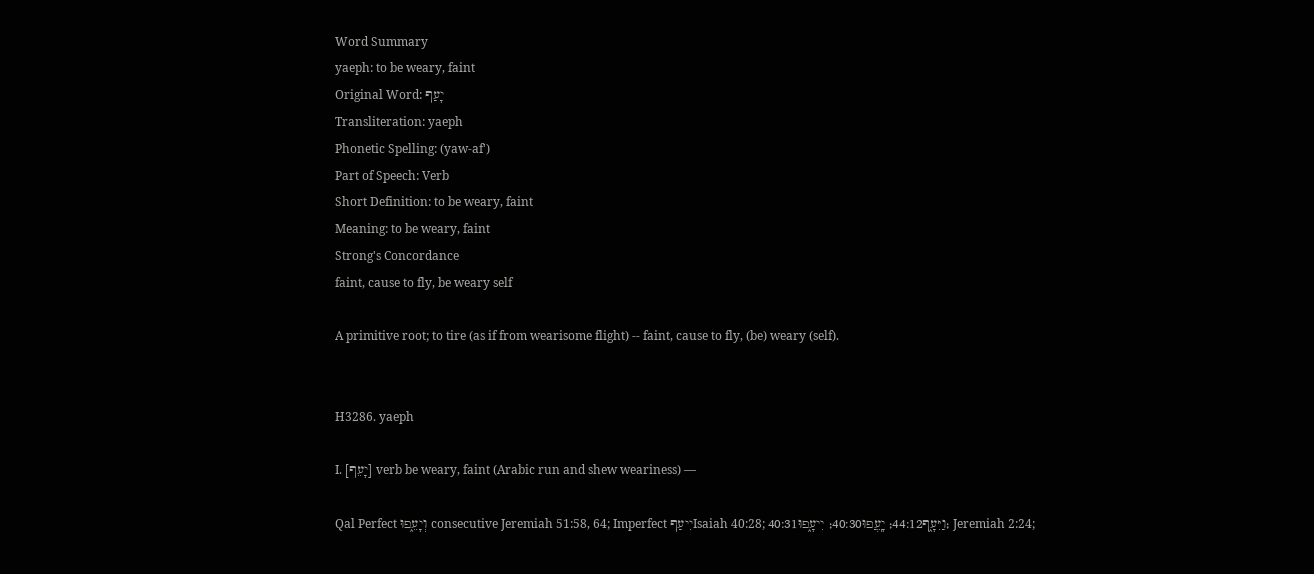Word Summary
yaeph: to be weary, faint
Original Word: יָעַף
Transliteration: yaeph
Phonetic Spelling: (yaw-af')
Part of Speech: Verb
Short Definition: to be weary, faint
Meaning: to be weary, faint
Strong's Concordance
faint, cause to fly, be weary self

A primitive root; to tire (as if from wearisome flight) -- faint, cause to fly, (be) weary (self).


H3286. yaeph

I. [יָעֵף] verb be weary, faint (Arabic run and shew weariness) —

Qal Perfect וְיָעֵ֑פוּ consecutive Jeremiah 51:58, 64; Imperfect יִיעַףIsaiah 40:28; וַיִּעָ֑ף44:12; יִָֽעֲפוּ40:30; יִיעָ֑פוּ40:31; Jeremiah 2:24;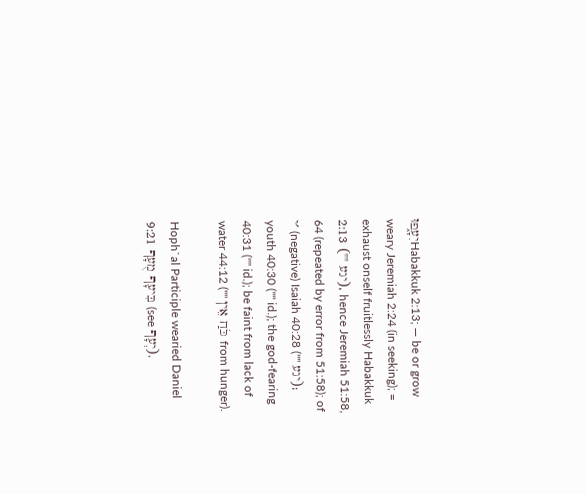יִעָ֑פוּHabakkuk 2:13; — be or grow weary Jeremiah 2:24 (in seeking); = exhaust onself fruitlessly Habakkuk 2:13 ("" יגע), hence Jeremiah 51:58, 64 (repeated by error from 51:58); of ׳י (negative) Isaiah 40:28 ("" יגע); youth 40:30 ("" id.); the god-fearing 40:31 ("" id.); be faint from lack of water 44:12 ("" כֹּחַ אֵין from hunger).

Hoph`al Participle wearied Daniel 9:21 בִּיעָף מֻעָף (see יְעָף).